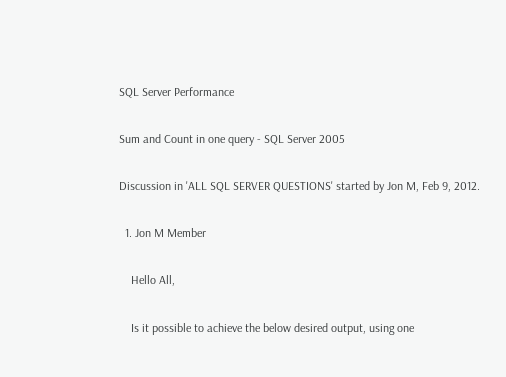SQL Server Performance

Sum and Count in one query - SQL Server 2005

Discussion in 'ALL SQL SERVER QUESTIONS' started by Jon M, Feb 9, 2012.

  1. Jon M Member

    Hello All,

    Is it possible to achieve the below desired output, using one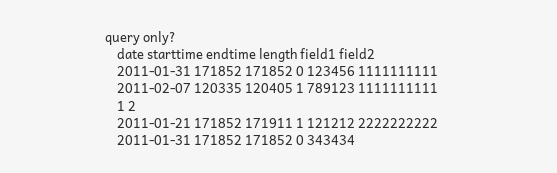query only?
    date starttime endtime length field1 field2
    2011-01-31 171852 171852 0 123456 1111111111
    2011-02-07 120335 120405 1 789123 1111111111
    1 2
    2011-01-21 171852 171911 1 121212 2222222222
    2011-01-31 171852 171852 0 343434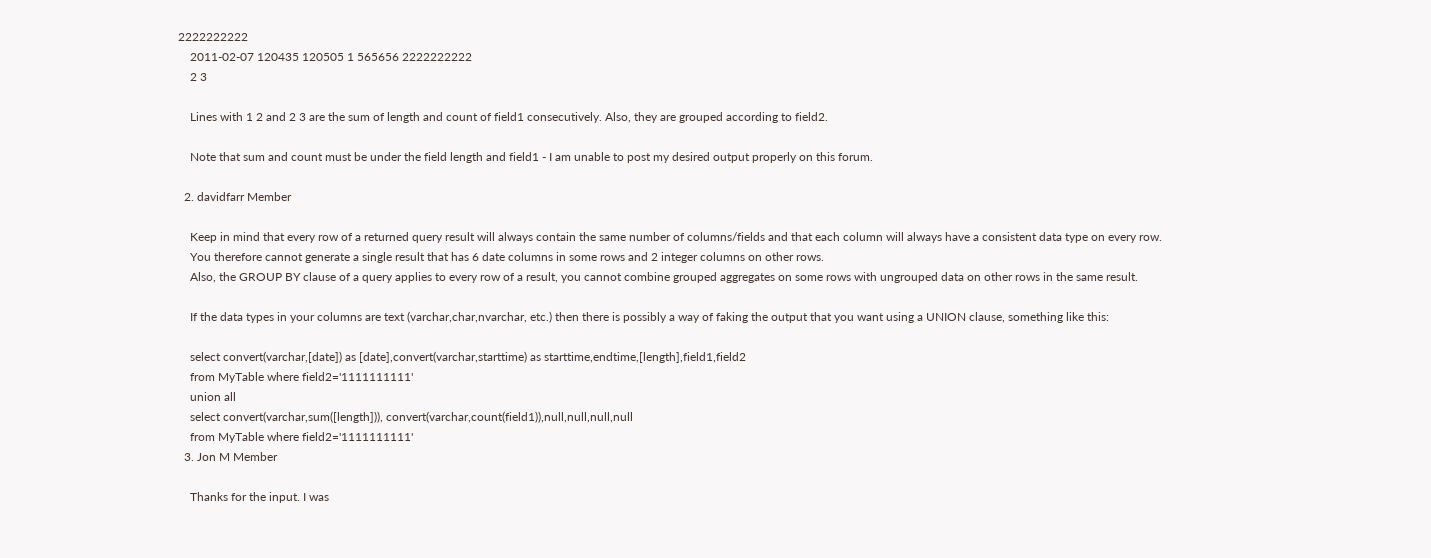2222222222
    2011-02-07 120435 120505 1 565656 2222222222
    2 3

    Lines with 1 2 and 2 3 are the sum of length and count of field1 consecutively. Also, they are grouped according to field2.

    Note that sum and count must be under the field length and field1 - I am unable to post my desired output properly on this forum.

  2. davidfarr Member

    Keep in mind that every row of a returned query result will always contain the same number of columns/fields and that each column will always have a consistent data type on every row.
    You therefore cannot generate a single result that has 6 date columns in some rows and 2 integer columns on other rows.
    Also, the GROUP BY clause of a query applies to every row of a result, you cannot combine grouped aggregates on some rows with ungrouped data on other rows in the same result.

    If the data types in your columns are text (varchar,char,nvarchar, etc.) then there is possibly a way of faking the output that you want using a UNION clause, something like this:

    select convert(varchar,[date]) as [date],convert(varchar,starttime) as starttime,endtime,[length],field1,field2
    from MyTable where field2='1111111111'
    union all
    select convert(varchar,sum([length])), convert(varchar,count(field1)),null,null,null,null
    from MyTable where field2='1111111111'
  3. Jon M Member

    Thanks for the input. I was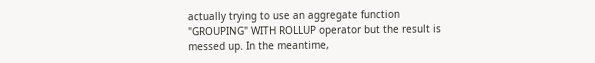actually trying to use an aggregate function "GROUPING" WITH ROLLUP operator but the result is messed up. In the meantime,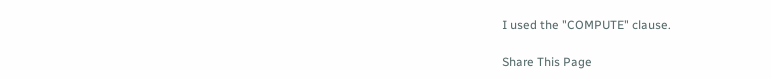I used the "COMPUTE" clause.

Share This Page